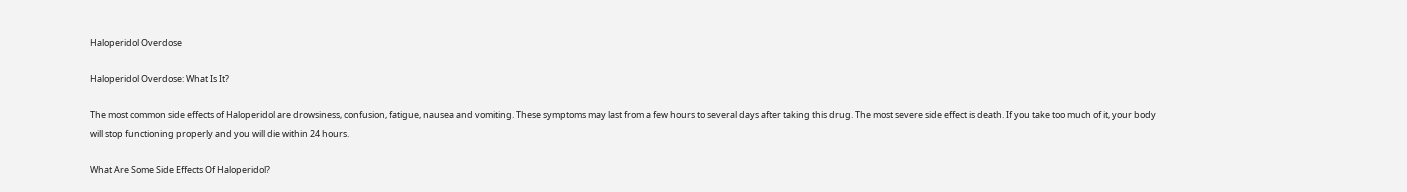Haloperidol Overdose

Haloperidol Overdose: What Is It?

The most common side effects of Haloperidol are drowsiness, confusion, fatigue, nausea and vomiting. These symptoms may last from a few hours to several days after taking this drug. The most severe side effect is death. If you take too much of it, your body will stop functioning properly and you will die within 24 hours.

What Are Some Side Effects Of Haloperidol?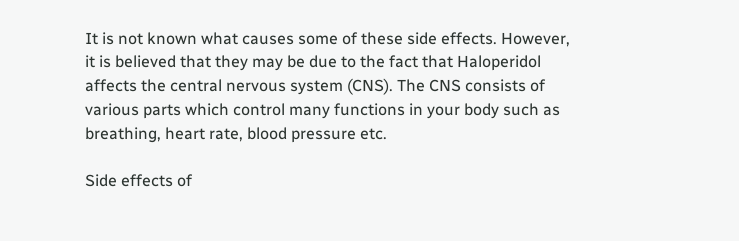It is not known what causes some of these side effects. However, it is believed that they may be due to the fact that Haloperidol affects the central nervous system (CNS). The CNS consists of various parts which control many functions in your body such as breathing, heart rate, blood pressure etc.

Side effects of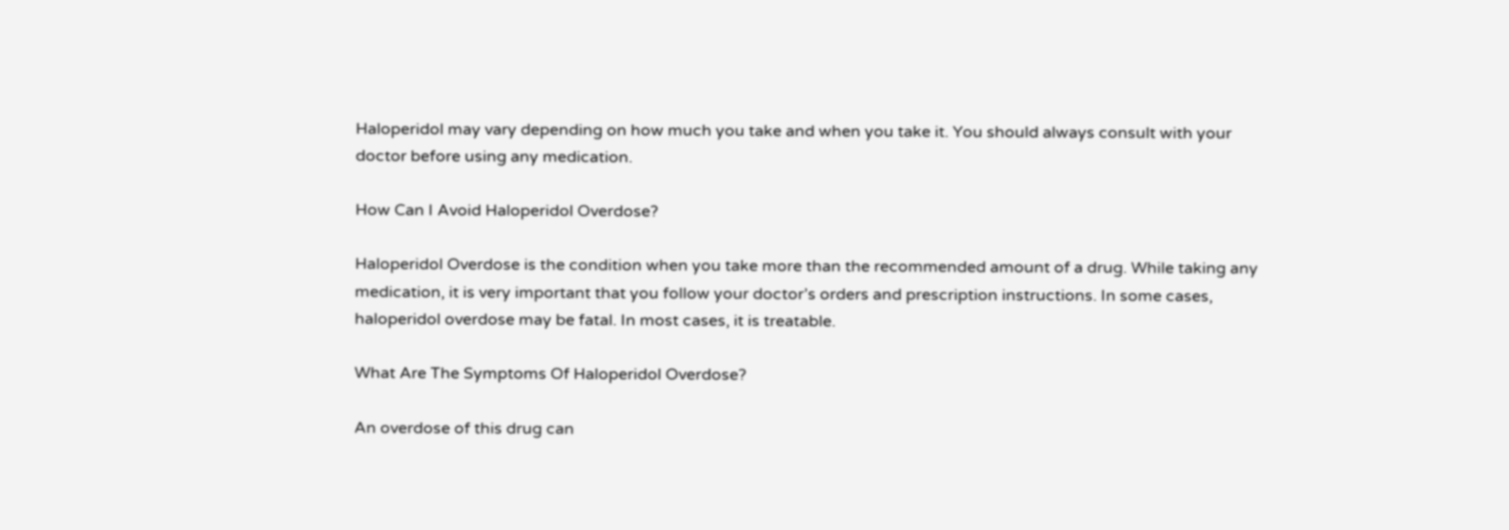Haloperidol may vary depending on how much you take and when you take it. You should always consult with your doctor before using any medication.

How Can I Avoid Haloperidol Overdose?

Haloperidol Overdose is the condition when you take more than the recommended amount of a drug. While taking any medication, it is very important that you follow your doctor’s orders and prescription instructions. In some cases, haloperidol overdose may be fatal. In most cases, it is treatable.

What Are The Symptoms Of Haloperidol Overdose?

An overdose of this drug can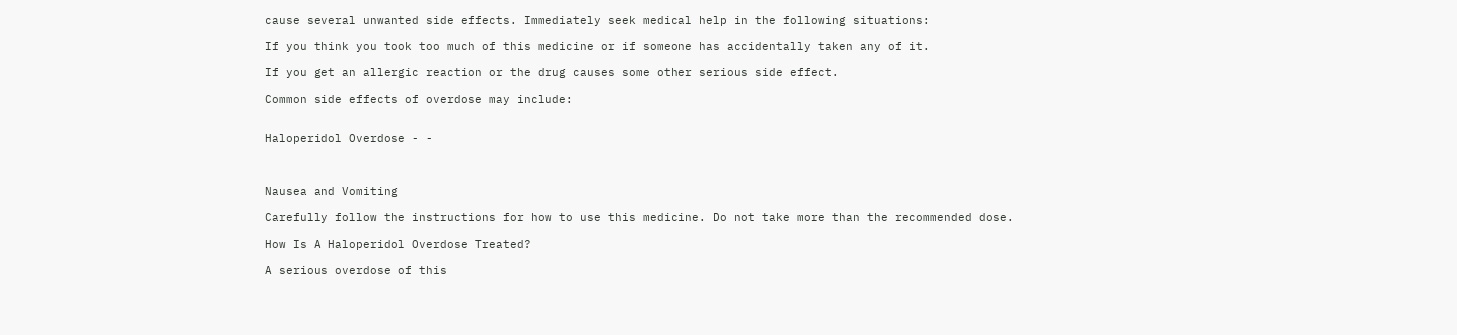cause several unwanted side effects. Immediately seek medical help in the following situations:

If you think you took too much of this medicine or if someone has accidentally taken any of it.

If you get an allergic reaction or the drug causes some other serious side effect.

Common side effects of overdose may include:


Haloperidol Overdose - -



Nausea and Vomiting

Carefully follow the instructions for how to use this medicine. Do not take more than the recommended dose.

How Is A Haloperidol Overdose Treated?

A serious overdose of this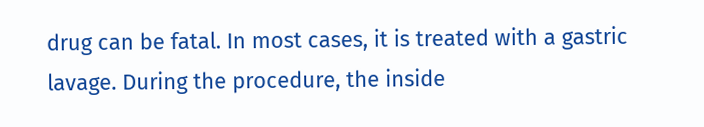drug can be fatal. In most cases, it is treated with a gastric lavage. During the procedure, the inside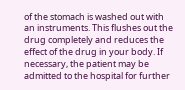of the stomach is washed out with an instruments. This flushes out the drug completely and reduces the effect of the drug in your body. If necessary, the patient may be admitted to the hospital for further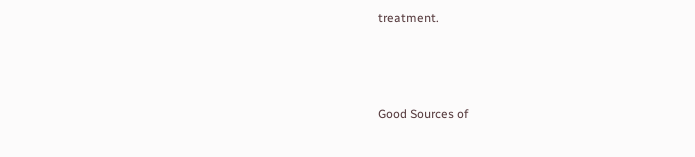treatment.



Good Sources of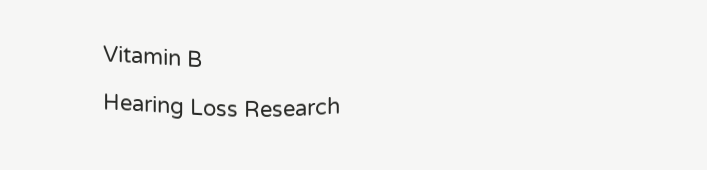Vitamin B

Hearing Loss Research